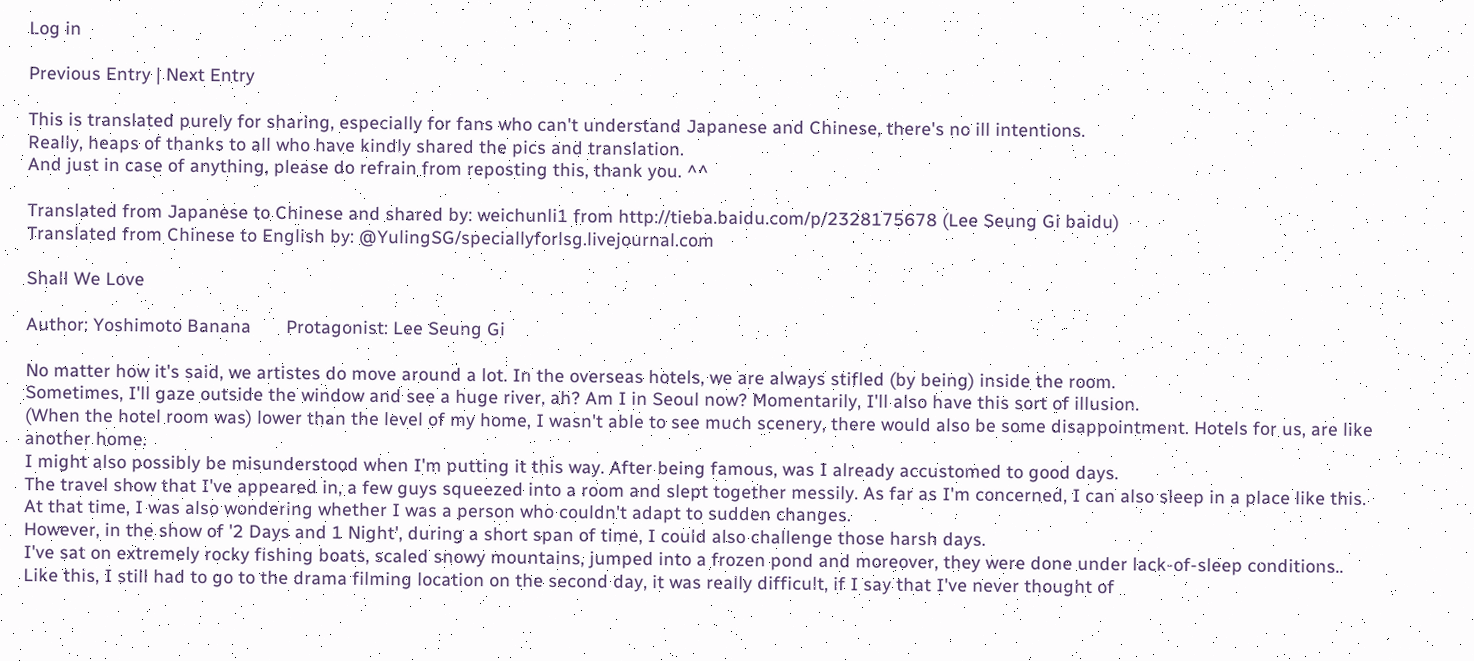Log in

Previous Entry | Next Entry

This is translated purely for sharing, especially for fans who can't understand Japanese and Chinese, there's no ill intentions.
Really, heaps of thanks to all who have kindly shared the pics and translation.
And just in case of anything, please do refrain from reposting this, thank you. ^^

Translated from Japanese to Chinese and shared by: weichunli1 from http://tieba.baidu.com/p/2328175678 (Lee Seung Gi baidu)
Translated from Chinese to English by: @YulingSG/speciallyforlsg.livejournal.com

Shall We Love

Author: Yoshimoto Banana       Protagonist: Lee Seung Gi

No matter how it's said, we artistes do move around a lot. In the overseas hotels, we are always stifled (by being) inside the room.
Sometimes, I'll gaze outside the window and see a huge river, ah? Am I in Seoul now? Momentarily, I'll also have this sort of illusion.
(When the hotel room was) lower than the level of my home, I wasn't able to see much scenery, there would also be some disappointment. Hotels for us, are like another home.
I might also possibly be misunderstood when I'm putting it this way. After being famous, was I already accustomed to good days.
The travel show that I've appeared in, a few guys squeezed into a room and slept together messily. As far as I'm concerned, I can also sleep in a place like this.
At that time, I was also wondering whether I was a person who couldn't adapt to sudden changes.
However, in the show of '2 Days and 1 Night', during a short span of time, I could also challenge those harsh days.
I've sat on extremely rocky fishing boats, scaled snowy mountains, jumped into a frozen pond and moreover, they were done under lack-of-sleep conditions..
Like this, I still had to go to the drama filming location on the second day, it was really difficult, if I say that I've never thought of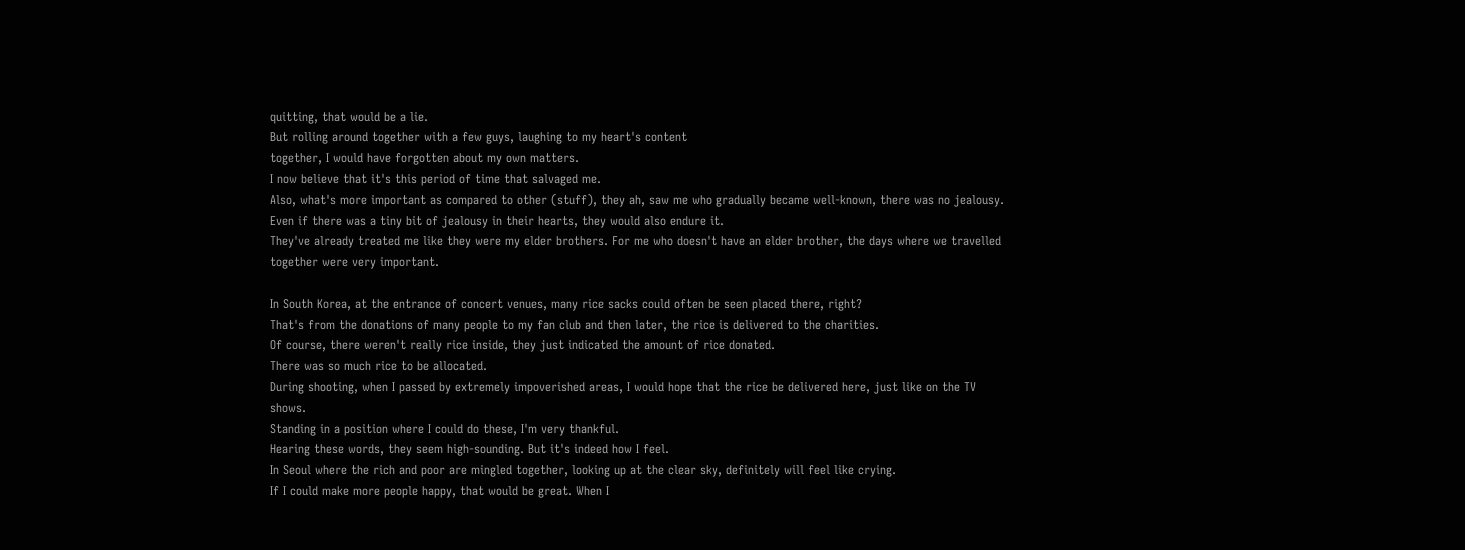quitting, that would be a lie.
But rolling around together with a few guys, laughing to my heart's content
together, I would have forgotten about my own matters.
I now believe that it's this period of time that salvaged me.
Also, what's more important as compared to other (stuff), they ah, saw me who gradually became well-known, there was no jealousy. Even if there was a tiny bit of jealousy in their hearts, they would also endure it.
They've already treated me like they were my elder brothers. For me who doesn't have an elder brother, the days where we travelled together were very important.

In South Korea, at the entrance of concert venues, many rice sacks could often be seen placed there, right?
That's from the donations of many people to my fan club and then later, the rice is delivered to the charities.
Of course, there weren't really rice inside, they just indicated the amount of rice donated.
There was so much rice to be allocated.
During shooting, when I passed by extremely impoverished areas, I would hope that the rice be delivered here, just like on the TV shows.
Standing in a position where I could do these, I'm very thankful.
Hearing these words, they seem high-sounding. But it's indeed how I feel.
In Seoul where the rich and poor are mingled together, looking up at the clear sky, definitely will feel like crying.
If I could make more people happy, that would be great. When I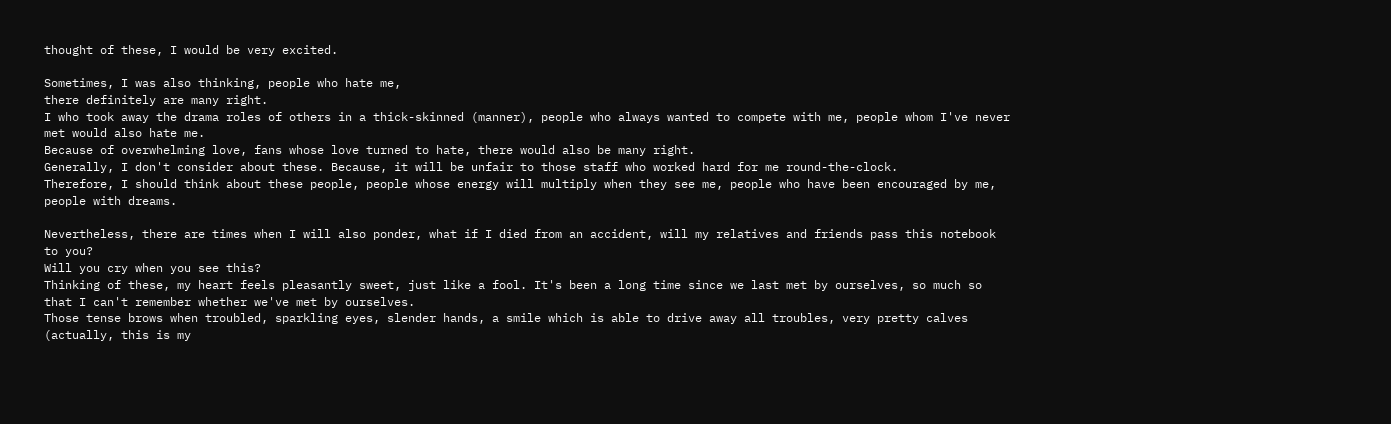thought of these, I would be very excited.

Sometimes, I was also thinking, people who hate me,
there definitely are many right.
I who took away the drama roles of others in a thick-skinned (manner), people who always wanted to compete with me, people whom I've never met would also hate me.
Because of overwhelming love, fans whose love turned to hate, there would also be many right.
Generally, I don't consider about these. Because, it will be unfair to those staff who worked hard for me round-the-clock.
Therefore, I should think about these people, people whose energy will multiply when they see me, people who have been encouraged by me, people with dreams.

Nevertheless, there are times when I will also ponder, what if I died from an accident, will my relatives and friends pass this notebook to you?
Will you cry when you see this?
Thinking of these, my heart feels pleasantly sweet, just like a fool. It's been a long time since we last met by ourselves, so much so that I can't remember whether we've met by ourselves.
Those tense brows when troubled, sparkling eyes, slender hands, a smile which is able to drive away all troubles, very pretty calves (actually, this is my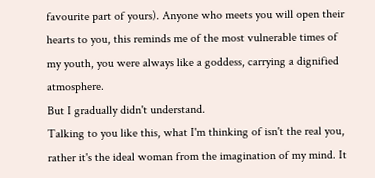favourite part of yours). Anyone who meets you will open their hearts to you, this reminds me of the most vulnerable times of my youth, you were always like a goddess, carrying a dignified atmosphere.
But I gradually didn't understand.
Talking to you like this, what I'm thinking of isn't the real you, rather it's the ideal woman from the imagination of my mind. It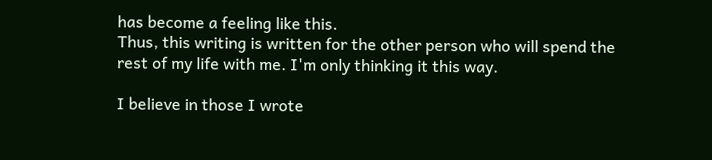has become a feeling like this.
Thus, this writing is written for the other person who will spend the rest of my life with me. I'm only thinking it this way.

I believe in those I wrote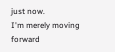just now.
I'm merely moving forward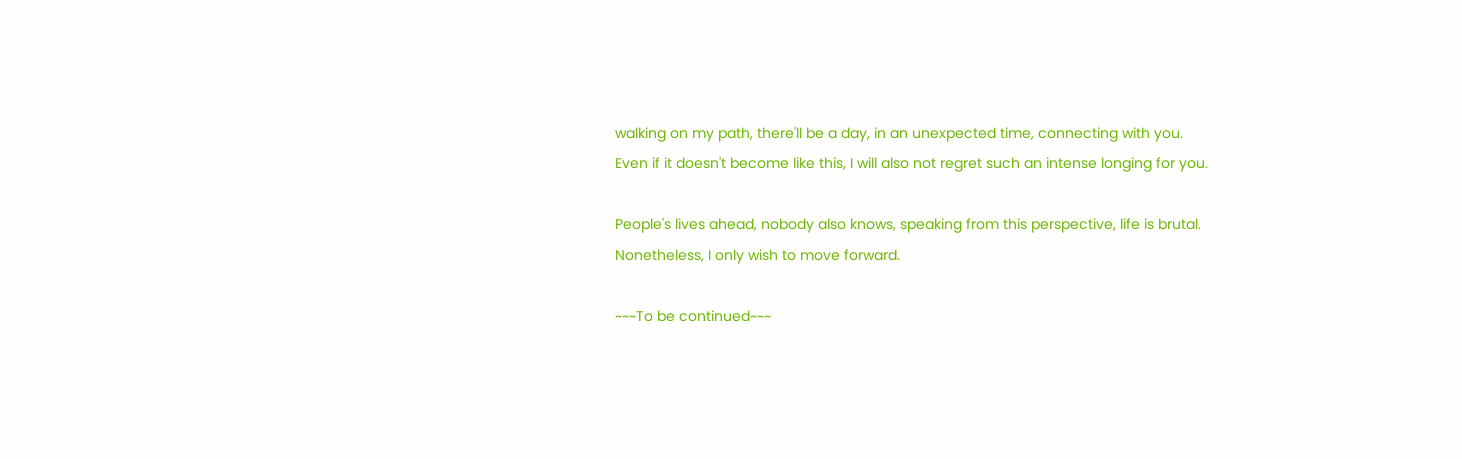walking on my path, there'll be a day, in an unexpected time, connecting with you.
Even if it doesn't become like this, I will also not regret such an intense longing for you.

People's lives ahead, nobody also knows, speaking from this perspective, life is brutal.
Nonetheless, I only wish to move forward.

~~~To be continued~~~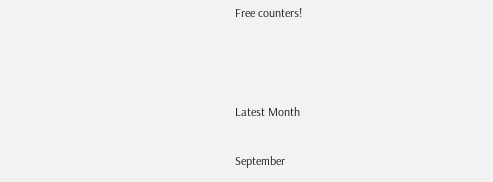Free counters!



Latest Month

September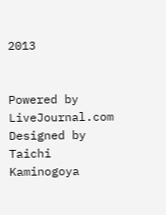2013


Powered by LiveJournal.com
Designed by Taichi Kaminogoya